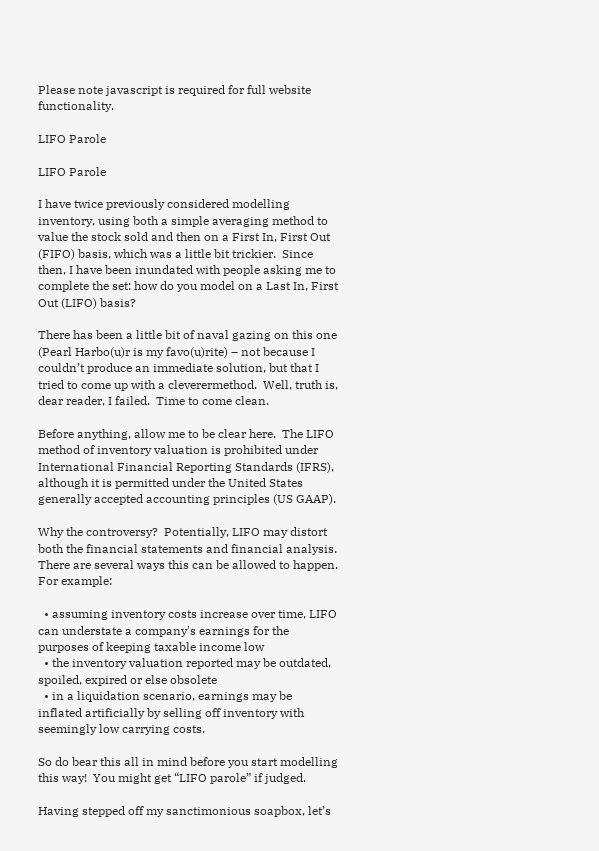Please note javascript is required for full website functionality.

LIFO Parole

LIFO Parole

I have twice previously considered modelling inventory, using both a simple averaging method to value the stock sold and then on a First In, First Out (FIFO) basis, which was a little bit trickier.  Since then, I have been inundated with people asking me to complete the set: how do you model on a Last In, First Out (LIFO) basis?

There has been a little bit of naval gazing on this one (Pearl Harbo(u)r is my favo(u)rite) – not because I couldn’t produce an immediate solution, but that I tried to come up with a cleverermethod.  Well, truth is, dear reader, I failed.  Time to come clean.

Before anything, allow me to be clear here.  The LIFO method of inventory valuation is prohibited under International Financial Reporting Standards (IFRS), although it is permitted under the United States generally accepted accounting principles (US GAAP).

Why the controversy?  Potentially, LIFO may distort both the financial statements and financial analysis.  There are several ways this can be allowed to happen.  For example:

  • assuming inventory costs increase over time, LIFO can understate a company's earnings for the purposes of keeping taxable income low
  • the inventory valuation reported may be outdated, spoiled, expired or else obsolete
  • in a liquidation scenario, earnings may be inflated artificially by selling off inventory with seemingly low carrying costs.

So do bear this all in mind before you start modelling this way!  You might get “LIFO parole” if judged.

Having stepped off my sanctimonious soapbox, let’s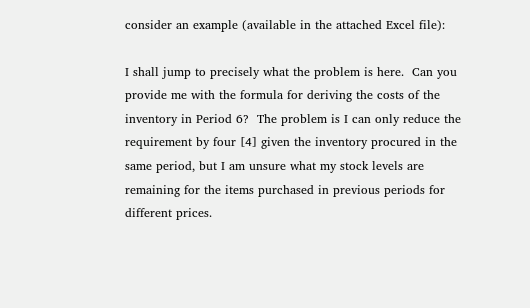consider an example (available in the attached Excel file):

I shall jump to precisely what the problem is here.  Can you provide me with the formula for deriving the costs of the inventory in Period 6?  The problem is I can only reduce the requirement by four [4] given the inventory procured in the same period, but I am unsure what my stock levels are remaining for the items purchased in previous periods for different prices.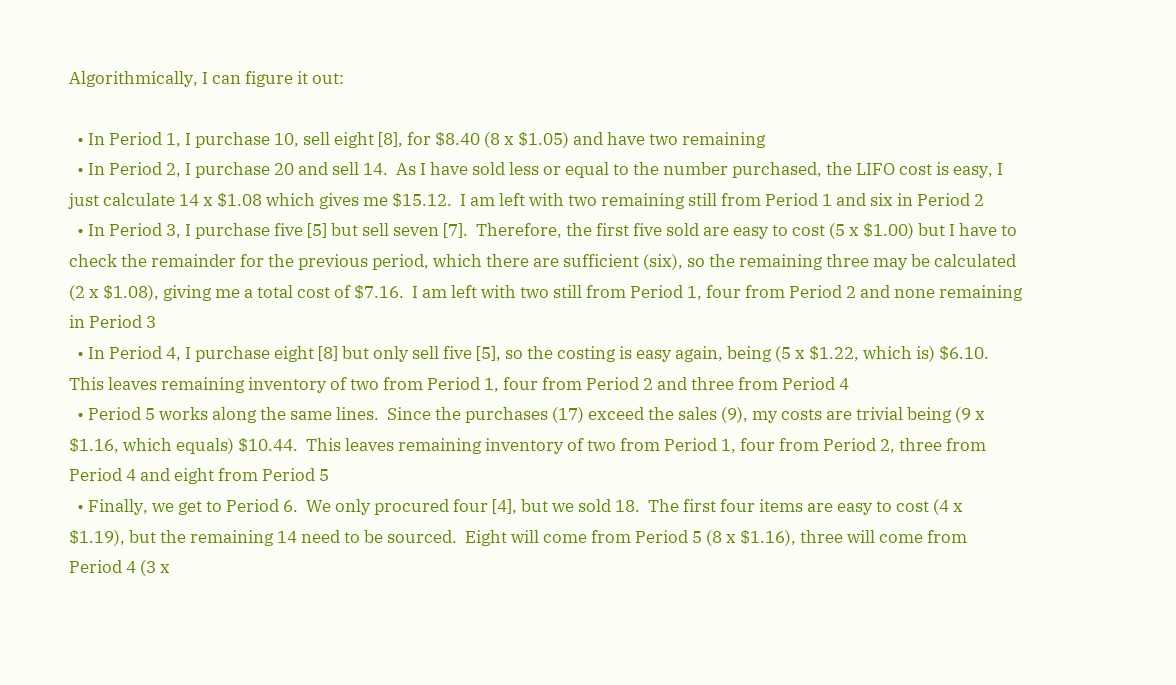Algorithmically, I can figure it out:

  • In Period 1, I purchase 10, sell eight [8], for $8.40 (8 x $1.05) and have two remaining
  • In Period 2, I purchase 20 and sell 14.  As I have sold less or equal to the number purchased, the LIFO cost is easy, I just calculate 14 x $1.08 which gives me $15.12.  I am left with two remaining still from Period 1 and six in Period 2
  • In Period 3, I purchase five [5] but sell seven [7].  Therefore, the first five sold are easy to cost (5 x $1.00) but I have to check the remainder for the previous period, which there are sufficient (six), so the remaining three may be calculated (2 x $1.08), giving me a total cost of $7.16.  I am left with two still from Period 1, four from Period 2 and none remaining in Period 3
  • In Period 4, I purchase eight [8] but only sell five [5], so the costing is easy again, being (5 x $1.22, which is) $6.10.  This leaves remaining inventory of two from Period 1, four from Period 2 and three from Period 4
  • Period 5 works along the same lines.  Since the purchases (17) exceed the sales (9), my costs are trivial being (9 x $1.16, which equals) $10.44.  This leaves remaining inventory of two from Period 1, four from Period 2, three from Period 4 and eight from Period 5
  • Finally, we get to Period 6.  We only procured four [4], but we sold 18.  The first four items are easy to cost (4 x $1.19), but the remaining 14 need to be sourced.  Eight will come from Period 5 (8 x $1.16), three will come from Period 4 (3 x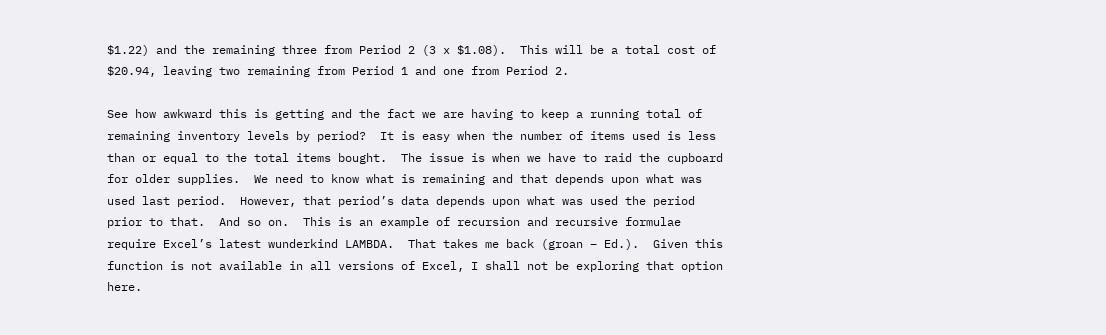$1.22) and the remaining three from Period 2 (3 x $1.08).  This will be a total cost of $20.94, leaving two remaining from Period 1 and one from Period 2.

See how awkward this is getting and the fact we are having to keep a running total of remaining inventory levels by period?  It is easy when the number of items used is less than or equal to the total items bought.  The issue is when we have to raid the cupboard for older supplies.  We need to know what is remaining and that depends upon what was used last period.  However, that period’s data depends upon what was used the period prior to that.  And so on.  This is an example of recursion and recursive formulae require Excel’s latest wunderkind LAMBDA.  That takes me back (groan – Ed.).  Given this function is not available in all versions of Excel, I shall not be exploring that option here.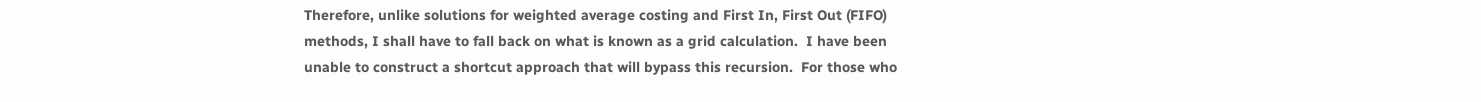Therefore, unlike solutions for weighted average costing and First In, First Out (FIFO) methods, I shall have to fall back on what is known as a grid calculation.  I have been unable to construct a shortcut approach that will bypass this recursion.  For those who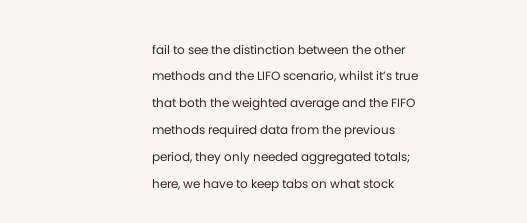fail to see the distinction between the other methods and the LIFO scenario, whilst it’s true that both the weighted average and the FIFO methods required data from the previous period, they only needed aggregated totals; here, we have to keep tabs on what stock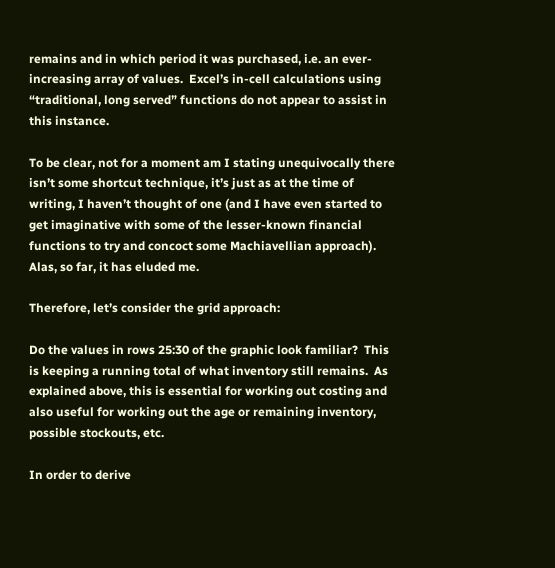remains and in which period it was purchased, i.e. an ever-increasing array of values.  Excel’s in-cell calculations using “traditional, long served” functions do not appear to assist in this instance.

To be clear, not for a moment am I stating unequivocally there isn’t some shortcut technique, it’s just as at the time of writing, I haven’t thought of one (and I have even started to get imaginative with some of the lesser-known financial functions to try and concoct some Machiavellian approach).  Alas, so far, it has eluded me.

Therefore, let’s consider the grid approach:

Do the values in rows 25:30 of the graphic look familiar?  This is keeping a running total of what inventory still remains.  As explained above, this is essential for working out costing and also useful for working out the age or remaining inventory, possible stockouts, etc.

In order to derive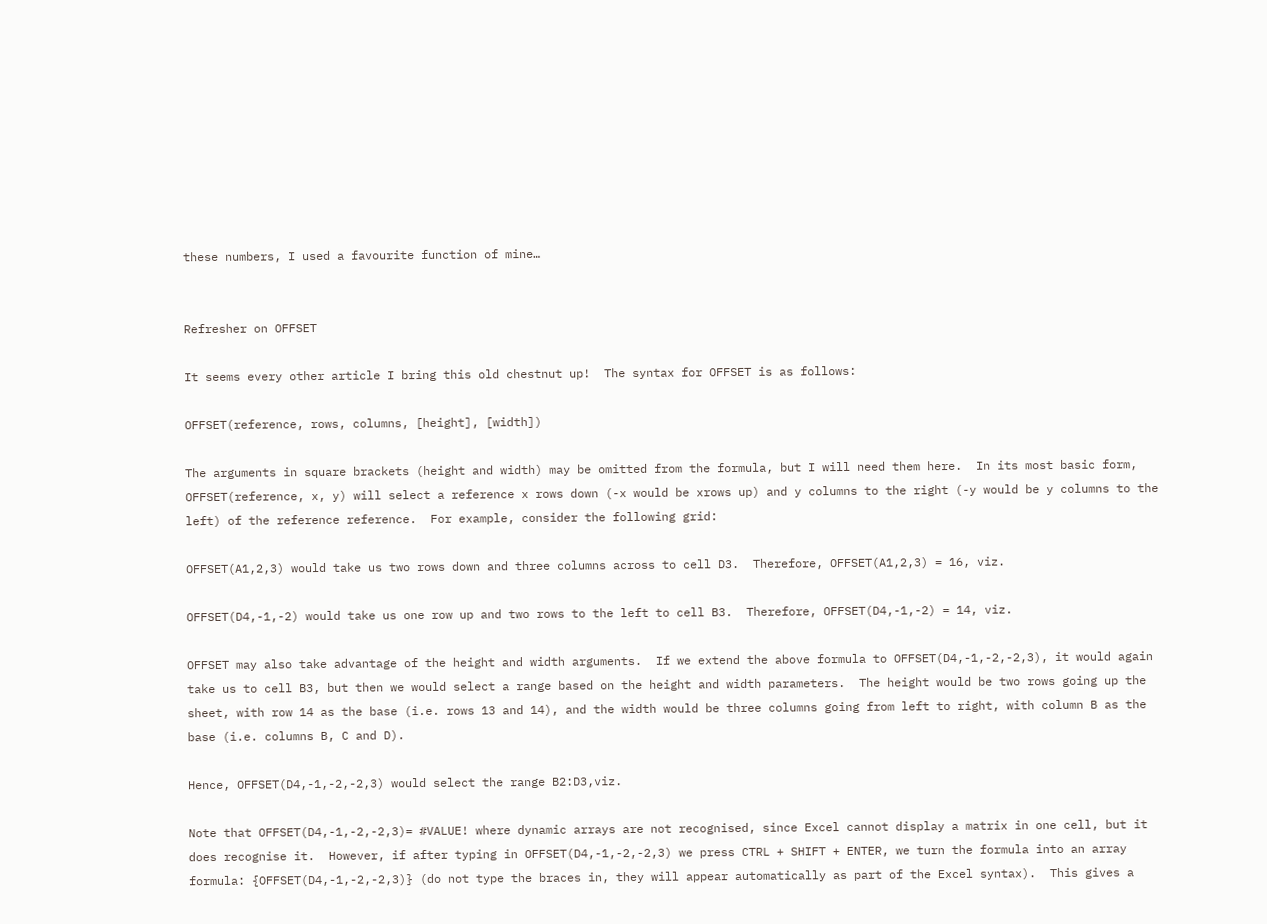these numbers, I used a favourite function of mine…


Refresher on OFFSET

It seems every other article I bring this old chestnut up!  The syntax for OFFSET is as follows:

OFFSET(reference, rows, columns, [height], [width])

The arguments in square brackets (height and width) may be omitted from the formula, but I will need them here.  In its most basic form, OFFSET(reference, x, y) will select a reference x rows down (-x would be xrows up) and y columns to the right (-y would be y columns to the left) of the reference reference.  For example, consider the following grid:

OFFSET(A1,2,3) would take us two rows down and three columns across to cell D3.  Therefore, OFFSET(A1,2,3) = 16, viz.

OFFSET(D4,-1,-2) would take us one row up and two rows to the left to cell B3.  Therefore, OFFSET(D4,-1,-2) = 14, viz.

OFFSET may also take advantage of the height and width arguments.  If we extend the above formula to OFFSET(D4,-1,-2,-2,3), it would again take us to cell B3, but then we would select a range based on the height and width parameters.  The height would be two rows going up the sheet, with row 14 as the base (i.e. rows 13 and 14), and the width would be three columns going from left to right, with column B as the base (i.e. columns B, C and D).

Hence, OFFSET(D4,-1,-2,-2,3) would select the range B2:D3,viz.

Note that OFFSET(D4,-1,-2,-2,3)= #VALUE! where dynamic arrays are not recognised, since Excel cannot display a matrix in one cell, but it does recognise it.  However, if after typing in OFFSET(D4,-1,-2,-2,3) we press CTRL + SHIFT + ENTER, we turn the formula into an array formula: {OFFSET(D4,-1,-2,-2,3)} (do not type the braces in, they will appear automatically as part of the Excel syntax).  This gives a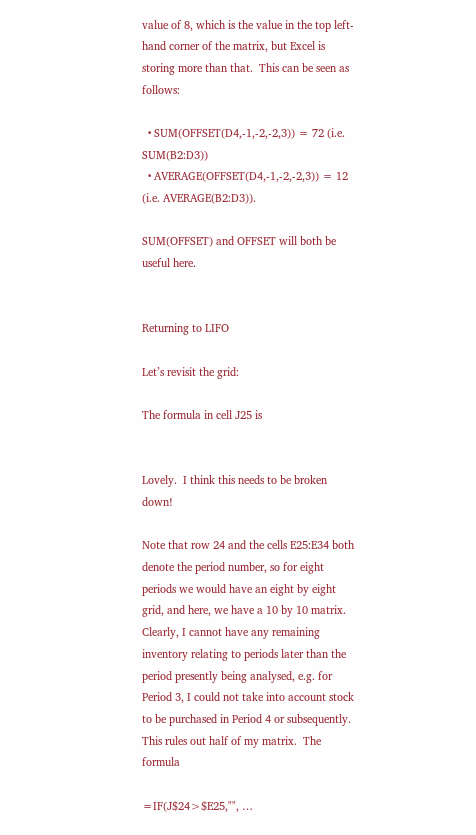value of 8, which is the value in the top left-hand corner of the matrix, but Excel is storing more than that.  This can be seen as follows:

  • SUM(OFFSET(D4,-1,-2,-2,3)) = 72 (i.e. SUM(B2:D3))
  • AVERAGE(OFFSET(D4,-1,-2,-2,3)) = 12 (i.e. AVERAGE(B2:D3)).

SUM(OFFSET) and OFFSET will both be useful here.


Returning to LIFO

Let’s revisit the grid:

The formula in cell J25 is


Lovely.  I think this needs to be broken down!

Note that row 24 and the cells E25:E34 both denote the period number, so for eight periods we would have an eight by eight grid, and here, we have a 10 by 10 matrix.  Clearly, I cannot have any remaining inventory relating to periods later than the period presently being analysed, e.g. for Period 3, I could not take into account stock to be purchased in Period 4 or subsequently.  This rules out half of my matrix.  The formula

=IF(J$24>$E25,"", …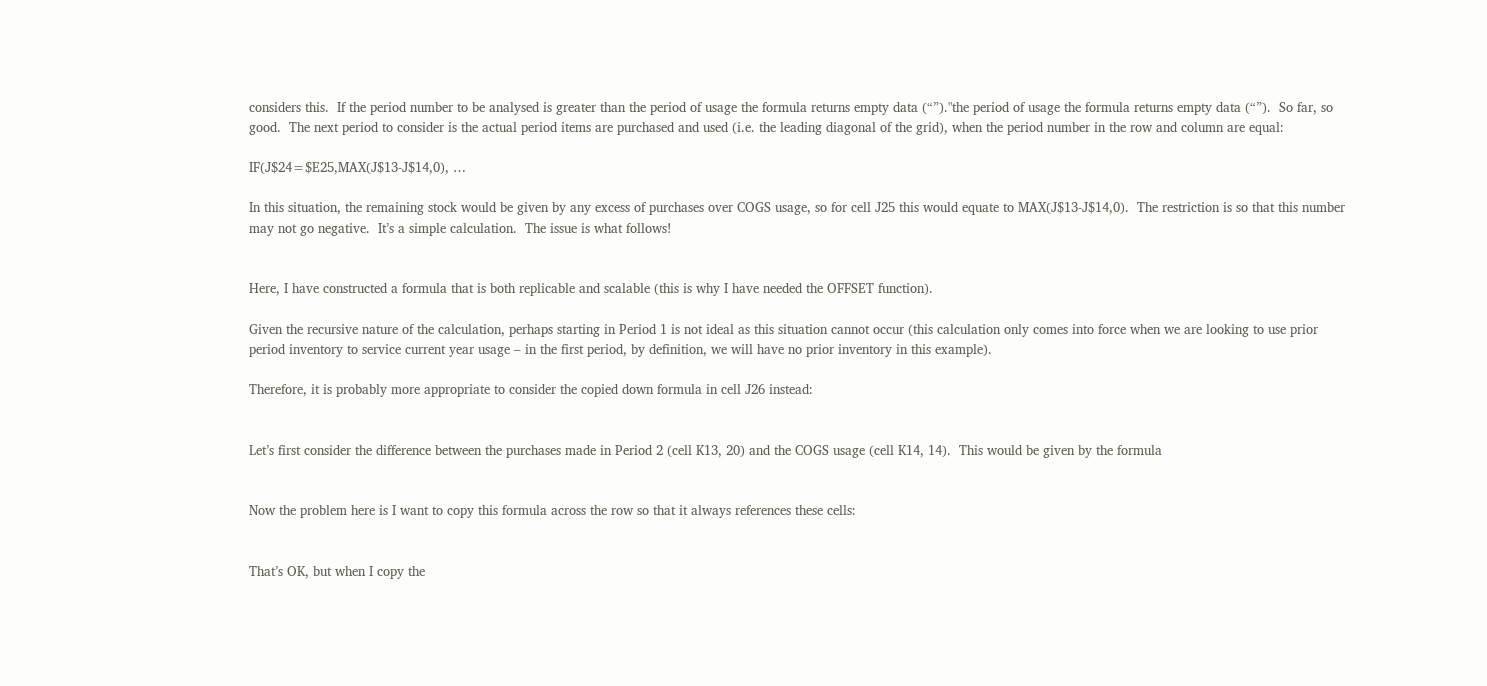considers this.  If the period number to be analysed is greater than the period of usage the formula returns empty data (“”)."the period of usage the formula returns empty data (“”).  So far, so good.  The next period to consider is the actual period items are purchased and used (i.e. the leading diagonal of the grid), when the period number in the row and column are equal:

IF(J$24=$E25,MAX(J$13-J$14,0), …

In this situation, the remaining stock would be given by any excess of purchases over COGS usage, so for cell J25 this would equate to MAX(J$13-J$14,0).  The restriction is so that this number may not go negative.  It’s a simple calculation.  The issue is what follows!


Here, I have constructed a formula that is both replicable and scalable (this is why I have needed the OFFSET function).

Given the recursive nature of the calculation, perhaps starting in Period 1 is not ideal as this situation cannot occur (this calculation only comes into force when we are looking to use prior period inventory to service current year usage – in the first period, by definition, we will have no prior inventory in this example).

Therefore, it is probably more appropriate to consider the copied down formula in cell J26 instead:


Let’s first consider the difference between the purchases made in Period 2 (cell K13, 20) and the COGS usage (cell K14, 14).  This would be given by the formula


Now the problem here is I want to copy this formula across the row so that it always references these cells:


That’s OK, but when I copy the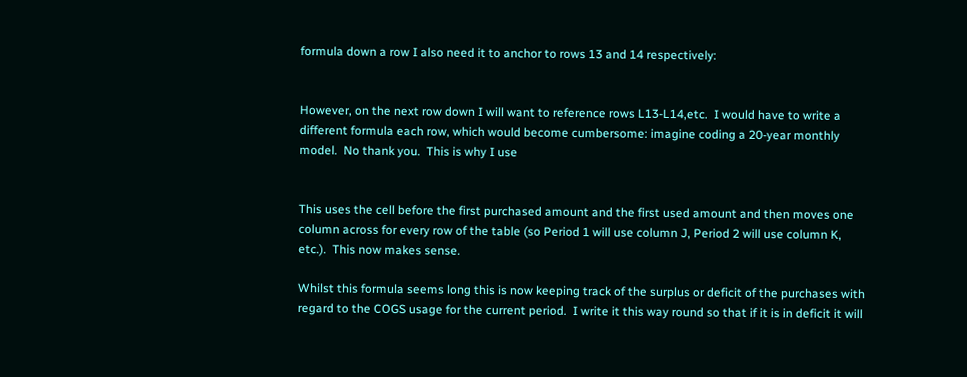formula down a row I also need it to anchor to rows 13 and 14 respectively:


However, on the next row down I will want to reference rows L13-L14,etc.  I would have to write a different formula each row, which would become cumbersome: imagine coding a 20-year monthly model.  No thank you.  This is why I use


This uses the cell before the first purchased amount and the first used amount and then moves one column across for every row of the table (so Period 1 will use column J, Period 2 will use column K, etc.).  This now makes sense.

Whilst this formula seems long this is now keeping track of the surplus or deficit of the purchases with regard to the COGS usage for the current period.  I write it this way round so that if it is in deficit it will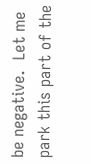be negative.  Let me park this part of the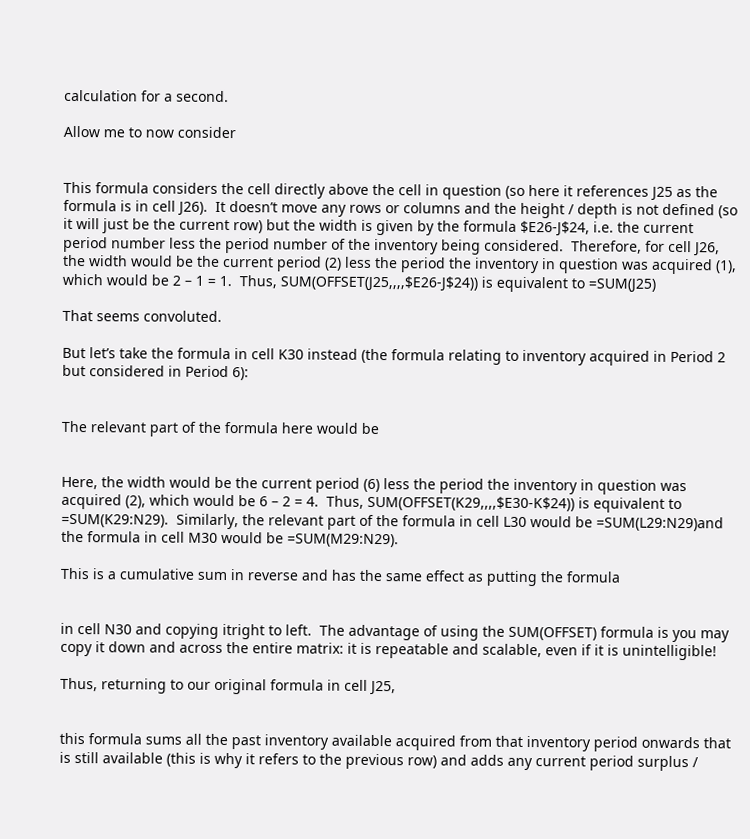calculation for a second.

Allow me to now consider


This formula considers the cell directly above the cell in question (so here it references J25 as the formula is in cell J26).  It doesn’t move any rows or columns and the height / depth is not defined (so it will just be the current row) but the width is given by the formula $E26-J$24, i.e. the current period number less the period number of the inventory being considered.  Therefore, for cell J26, the width would be the current period (2) less the period the inventory in question was acquired (1), which would be 2 – 1 = 1.  Thus, SUM(OFFSET(J25,,,,$E26-J$24)) is equivalent to =SUM(J25)

That seems convoluted.

But let’s take the formula in cell K30 instead (the formula relating to inventory acquired in Period 2 but considered in Period 6):


The relevant part of the formula here would be


Here, the width would be the current period (6) less the period the inventory in question was acquired (2), which would be 6 – 2 = 4.  Thus, SUM(OFFSET(K29,,,,$E30-K$24)) is equivalent to =SUM(K29:N29).  Similarly, the relevant part of the formula in cell L30 would be =SUM(L29:N29)and the formula in cell M30 would be =SUM(M29:N29).

This is a cumulative sum in reverse and has the same effect as putting the formula


in cell N30 and copying itright to left.  The advantage of using the SUM(OFFSET) formula is you may copy it down and across the entire matrix: it is repeatable and scalable, even if it is unintelligible!

Thus, returning to our original formula in cell J25,


this formula sums all the past inventory available acquired from that inventory period onwards that is still available (this is why it refers to the previous row) and adds any current period surplus /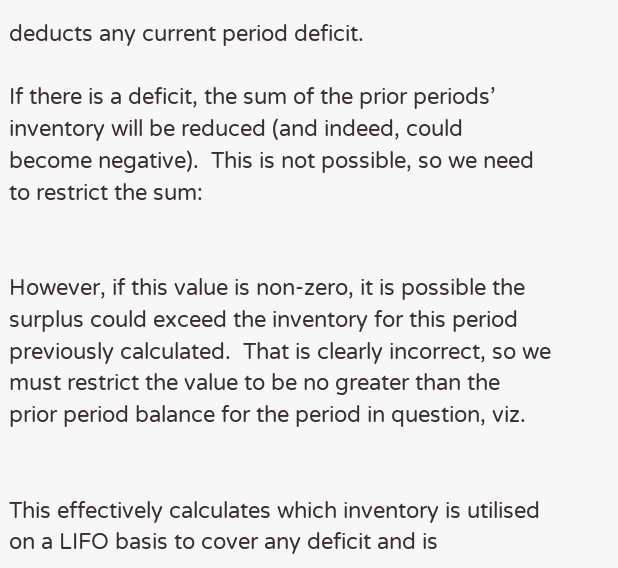deducts any current period deficit.

If there is a deficit, the sum of the prior periods’ inventory will be reduced (and indeed, could become negative).  This is not possible, so we need to restrict the sum:


However, if this value is non-zero, it is possible the surplus could exceed the inventory for this period previously calculated.  That is clearly incorrect, so we must restrict the value to be no greater than the prior period balance for the period in question, viz.


This effectively calculates which inventory is utilised on a LIFO basis to cover any deficit and is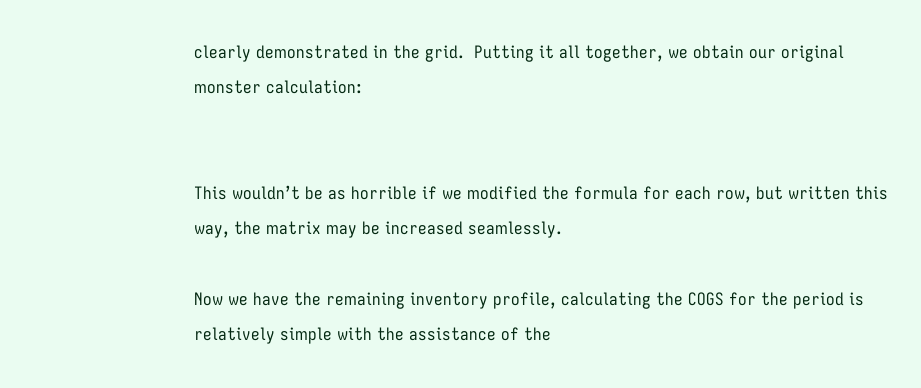clearly demonstrated in the grid.  Putting it all together, we obtain our original monster calculation:


This wouldn’t be as horrible if we modified the formula for each row, but written this way, the matrix may be increased seamlessly.

Now we have the remaining inventory profile, calculating the COGS for the period is relatively simple with the assistance of the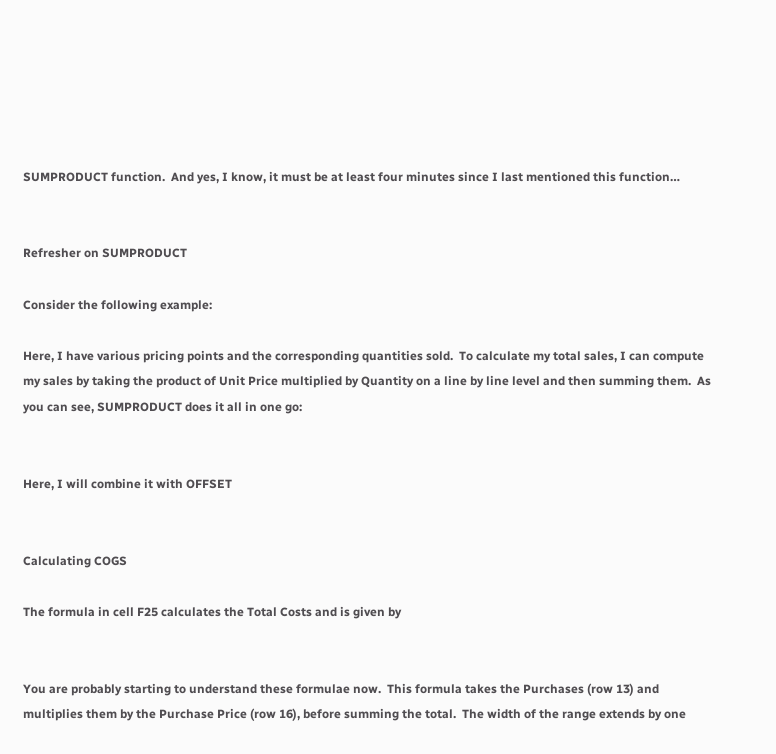SUMPRODUCT function.  And yes, I know, it must be at least four minutes since I last mentioned this function…


Refresher on SUMPRODUCT

Consider the following example:

Here, I have various pricing points and the corresponding quantities sold.  To calculate my total sales, I can compute my sales by taking the product of Unit Price multiplied by Quantity on a line by line level and then summing them.  As you can see, SUMPRODUCT does it all in one go:


Here, I will combine it with OFFSET


Calculating COGS

The formula in cell F25 calculates the Total Costs and is given by


You are probably starting to understand these formulae now.  This formula takes the Purchases (row 13) and multiplies them by the Purchase Price (row 16), before summing the total.  The width of the range extends by one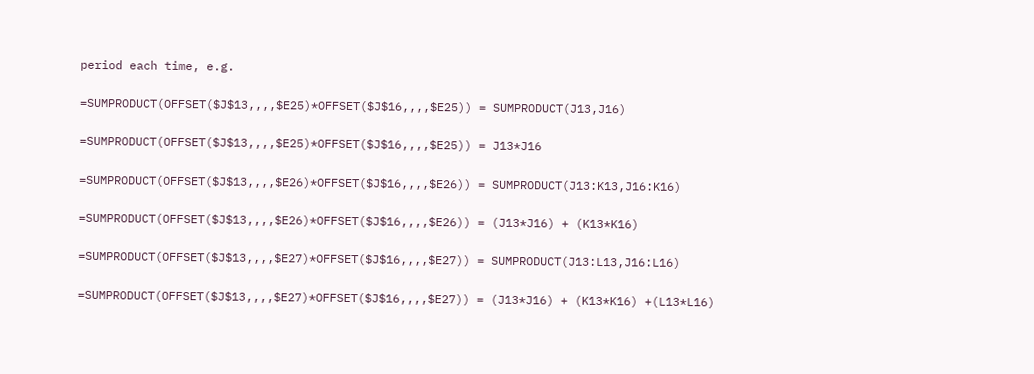period each time, e.g.

=SUMPRODUCT(OFFSET($J$13,,,,$E25)*OFFSET($J$16,,,,$E25)) = SUMPRODUCT(J13,J16)

=SUMPRODUCT(OFFSET($J$13,,,,$E25)*OFFSET($J$16,,,,$E25)) = J13*J16

=SUMPRODUCT(OFFSET($J$13,,,,$E26)*OFFSET($J$16,,,,$E26)) = SUMPRODUCT(J13:K13,J16:K16)

=SUMPRODUCT(OFFSET($J$13,,,,$E26)*OFFSET($J$16,,,,$E26)) = (J13*J16) + (K13*K16)

=SUMPRODUCT(OFFSET($J$13,,,,$E27)*OFFSET($J$16,,,,$E27)) = SUMPRODUCT(J13:L13,J16:L16)

=SUMPRODUCT(OFFSET($J$13,,,,$E27)*OFFSET($J$16,,,,$E27)) = (J13*J16) + (K13*K16) +(L13*L16)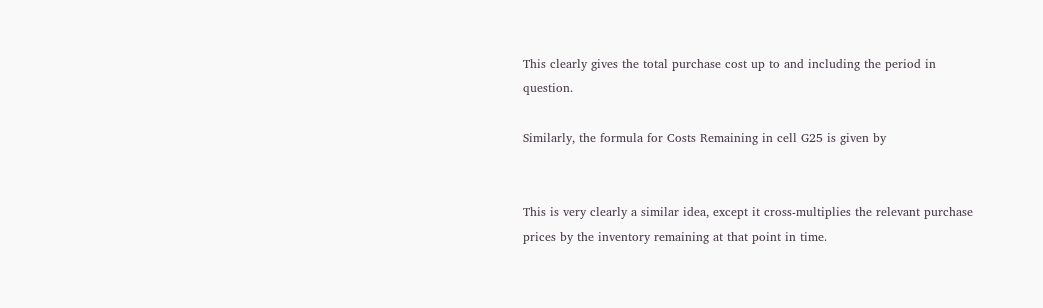This clearly gives the total purchase cost up to and including the period in question.

Similarly, the formula for Costs Remaining in cell G25 is given by


This is very clearly a similar idea, except it cross-multiplies the relevant purchase prices by the inventory remaining at that point in time.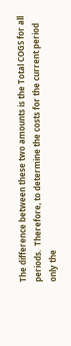The difference between these two amounts is the Total COGS for all periods.  Therefore, to determine the costs for the current period only the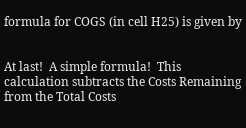formula for COGS (in cell H25) is given by


At last!  A simple formula!  This calculation subtracts the Costs Remaining from the Total Costs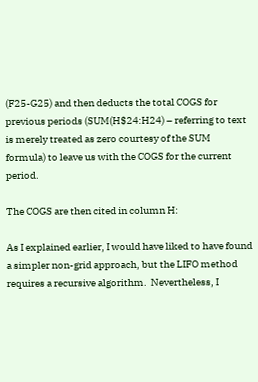(F25-G25) and then deducts the total COGS for previous periods (SUM(H$24:H24) – referring to text is merely treated as zero courtesy of the SUM formula) to leave us with the COGS for the current period.

The COGS are then cited in column H:

As I explained earlier, I would have liked to have found a simpler non-grid approach, but the LIFO method requires a recursive algorithm.  Nevertheless, I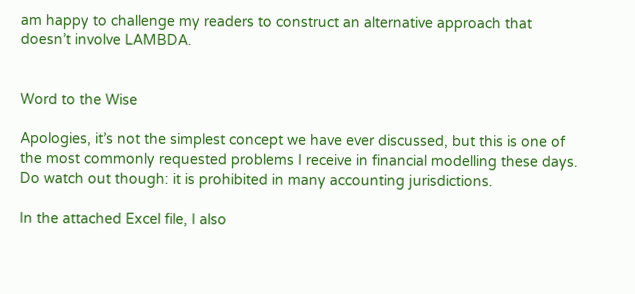am happy to challenge my readers to construct an alternative approach that doesn’t involve LAMBDA.


Word to the Wise

Apologies, it’s not the simplest concept we have ever discussed, but this is one of the most commonly requested problems I receive in financial modelling these days.  Do watch out though: it is prohibited in many accounting jurisdictions.

In the attached Excel file, I also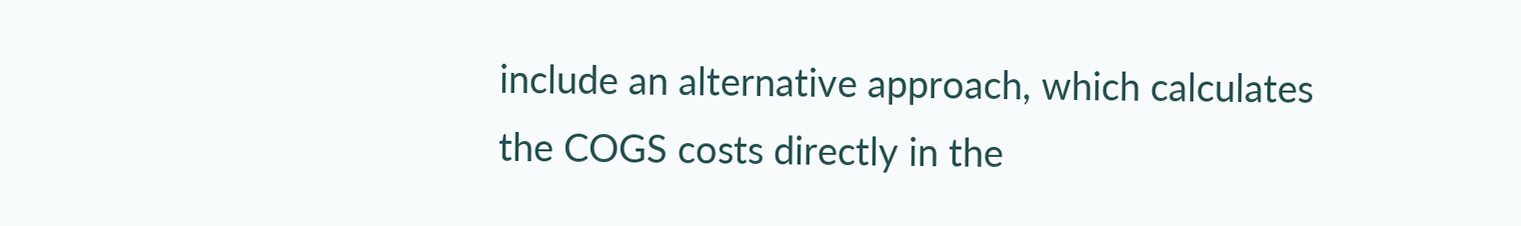include an alternative approach, which calculates the COGS costs directly in the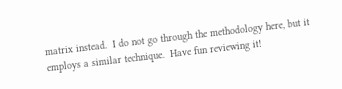matrix instead.  I do not go through the methodology here, but it employs a similar technique.  Have fun reviewing it!